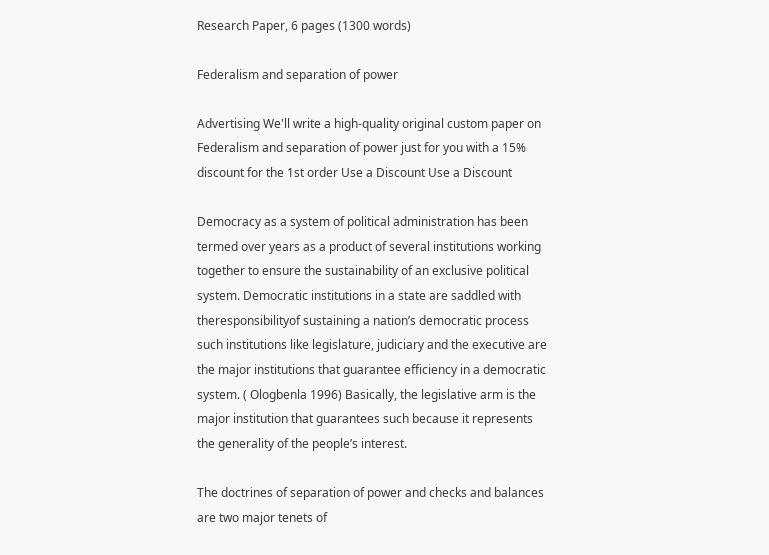Research Paper, 6 pages (1300 words)

Federalism and separation of power

Advertising We'll write a high-quality original custom paper on Federalism and separation of power just for you with a 15% discount for the 1st order Use a Discount Use a Discount

Democracy as a system of political administration has been termed over years as a product of several institutions working together to ensure the sustainability of an exclusive political system. Democratic institutions in a state are saddled with theresponsibilityof sustaining a nation’s democratic process such institutions like legislature, judiciary and the executive are the major institutions that guarantee efficiency in a democratic system. ( Ologbenla 1996) Basically, the legislative arm is the major institution that guarantees such because it represents the generality of the people’s interest.

The doctrines of separation of power and checks and balances are two major tenets of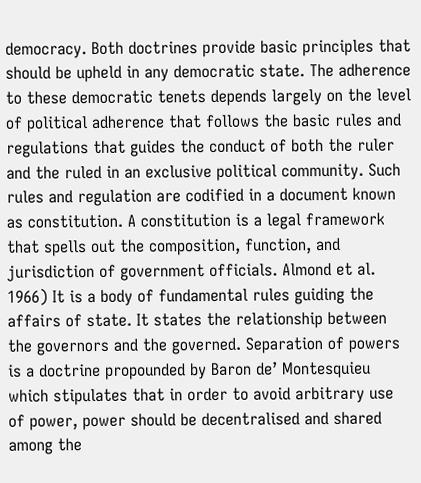democracy. Both doctrines provide basic principles that should be upheld in any democratic state. The adherence to these democratic tenets depends largely on the level of political adherence that follows the basic rules and regulations that guides the conduct of both the ruler and the ruled in an exclusive political community. Such rules and regulation are codified in a document known as constitution. A constitution is a legal framework that spells out the composition, function, and jurisdiction of government officials. Almond et al. 1966) It is a body of fundamental rules guiding the affairs of state. It states the relationship between the governors and the governed. Separation of powers is a doctrine propounded by Baron de’ Montesquieu which stipulates that in order to avoid arbitrary use of power, power should be decentralised and shared among the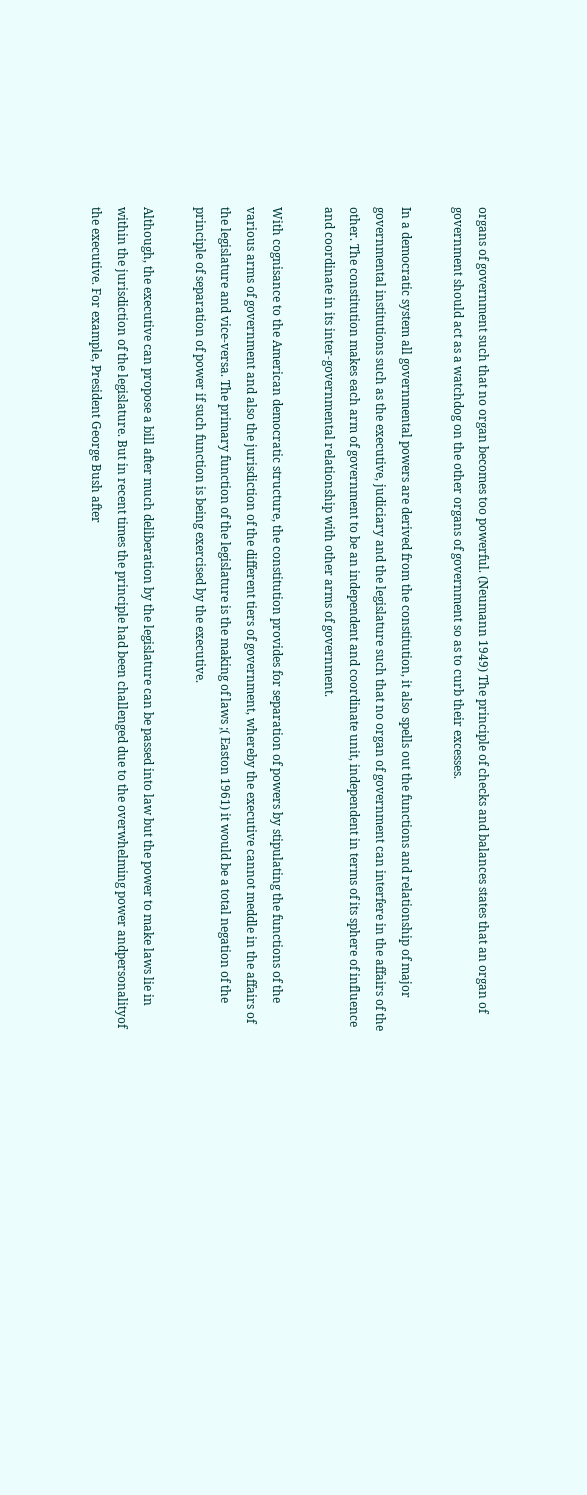organs of government such that no organ becomes too powerful. (Neumann 1949) The principle of checks and balances states that an organ of government should act as a watchdog on the other organs of government so as to curb their excesses.

In a democratic system all governmental powers are derived from the constitution, it also spells out the functions and relationship of major governmental institutions such as the executive, judiciary and the legislature such that no organ of government can interfere in the affairs of the other. The constitution makes each arm of government to be an independent and coordinate unit, independent in terms of its sphere of influence and coordinate in its inter-governmental relationship with other arms of government.

With cognisance to the American democratic structure, the constitution provides for separation of powers by stipulating the functions of the various arms of government and also the jurisdiction of the different tiers of government, whereby the executive cannot meddle in the affairs of the legislature and vice-versa. The primary function of the legislature is the making of laws ;( Easton 1961) it would be a total negation of the principle of separation of power if such function is being exercised by the executive.

Although, the executive can propose a bill after much deliberation by the legislature can be passed into law but the power to make laws lie in within the jurisdiction of the legislature. But in recent times the principle had been challenged due to the overwhelming power andpersonalityof the executive. For example, President George Bush after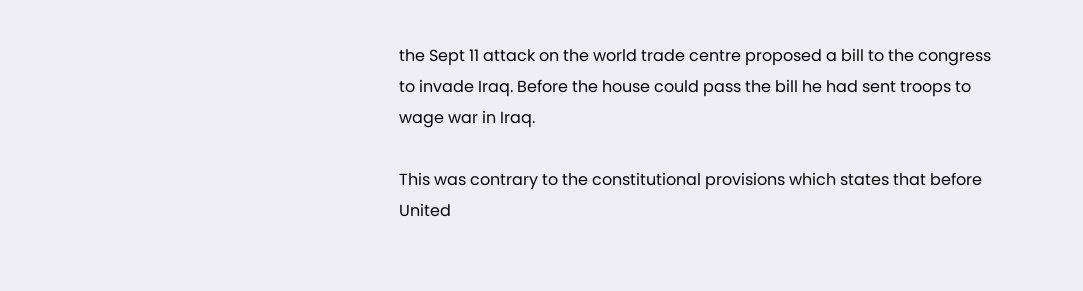the Sept 11 attack on the world trade centre proposed a bill to the congress to invade Iraq. Before the house could pass the bill he had sent troops to wage war in Iraq.

This was contrary to the constitutional provisions which states that before United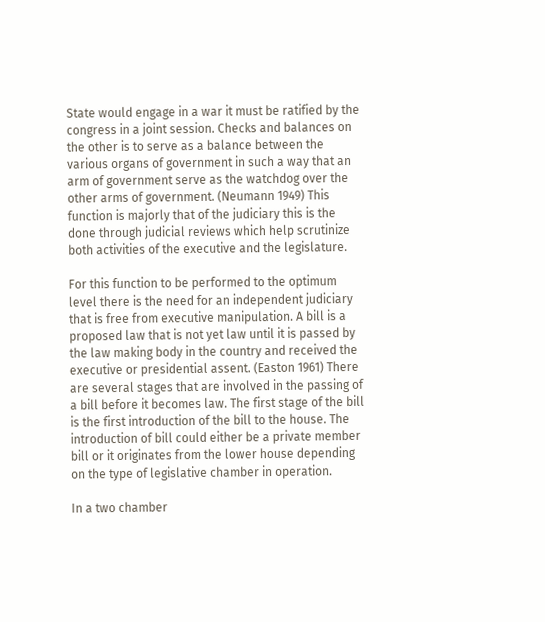State would engage in a war it must be ratified by the congress in a joint session. Checks and balances on the other is to serve as a balance between the various organs of government in such a way that an arm of government serve as the watchdog over the other arms of government. (Neumann 1949) This function is majorly that of the judiciary this is the done through judicial reviews which help scrutinize both activities of the executive and the legislature.

For this function to be performed to the optimum level there is the need for an independent judiciary that is free from executive manipulation. A bill is a proposed law that is not yet law until it is passed by the law making body in the country and received the executive or presidential assent. (Easton 1961) There are several stages that are involved in the passing of a bill before it becomes law. The first stage of the bill is the first introduction of the bill to the house. The introduction of bill could either be a private member bill or it originates from the lower house depending on the type of legislative chamber in operation.

In a two chamber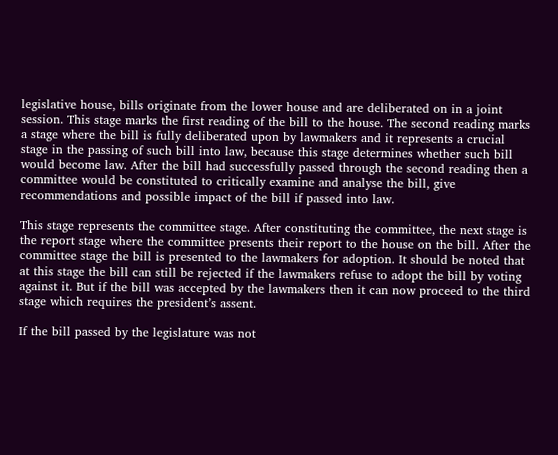legislative house, bills originate from the lower house and are deliberated on in a joint session. This stage marks the first reading of the bill to the house. The second reading marks a stage where the bill is fully deliberated upon by lawmakers and it represents a crucial stage in the passing of such bill into law, because this stage determines whether such bill would become law. After the bill had successfully passed through the second reading then a committee would be constituted to critically examine and analyse the bill, give recommendations and possible impact of the bill if passed into law.

This stage represents the committee stage. After constituting the committee, the next stage is the report stage where the committee presents their report to the house on the bill. After the committee stage the bill is presented to the lawmakers for adoption. It should be noted that at this stage the bill can still be rejected if the lawmakers refuse to adopt the bill by voting against it. But if the bill was accepted by the lawmakers then it can now proceed to the third stage which requires the president’s assent.

If the bill passed by the legislature was not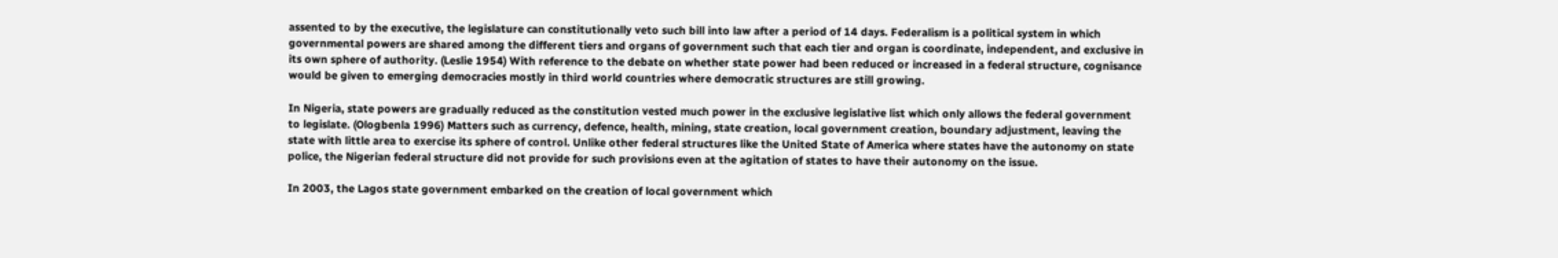assented to by the executive, the legislature can constitutionally veto such bill into law after a period of 14 days. Federalism is a political system in which governmental powers are shared among the different tiers and organs of government such that each tier and organ is coordinate, independent, and exclusive in its own sphere of authority. (Leslie 1954) With reference to the debate on whether state power had been reduced or increased in a federal structure, cognisance would be given to emerging democracies mostly in third world countries where democratic structures are still growing.

In Nigeria, state powers are gradually reduced as the constitution vested much power in the exclusive legislative list which only allows the federal government to legislate. (Ologbenla 1996) Matters such as currency, defence, health, mining, state creation, local government creation, boundary adjustment, leaving the state with little area to exercise its sphere of control. Unlike other federal structures like the United State of America where states have the autonomy on state police, the Nigerian federal structure did not provide for such provisions even at the agitation of states to have their autonomy on the issue.

In 2003, the Lagos state government embarked on the creation of local government which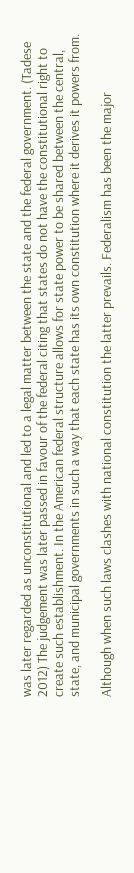was later regarded as unconstitutional and led to a legal matter between the state and the federal government. (Tadese 2012) The judgement was later passed in favour of the federal citing that states do not have the constitutional right to create such establishment. In the American federal structure allows for state power to be shared between the central, state, and municipal governments in such a way that each state has its own constitution where it derives it powers from.

Although when such laws clashes with national constitution the latter prevails. Federalism has been the major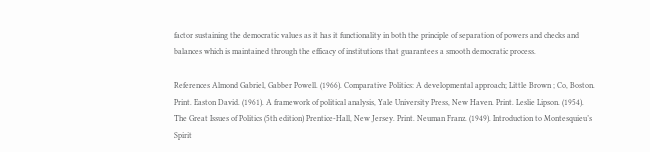factor sustaining the democratic values as it has it functionality in both the principle of separation of powers and checks and balances which is maintained through the efficacy of institutions that guarantees a smooth democratic process.

References Almond Gabriel, Gabber Powell. (1966). Comparative Politics: A developmental approach; Little Brown ; Co, Boston. Print. Easton David. (1961). A framework of political analysis, Yale University Press, New Haven. Print. Leslie Lipson. (1954). The Great Issues of Politics (5th edition) Prentice-Hall, New Jersey. Print. Neuman Franz. (1949). Introduction to Montesquieu’s Spirit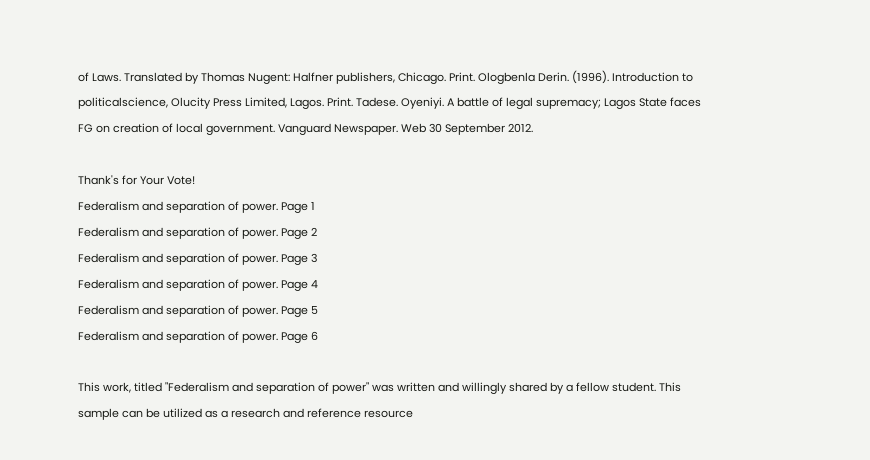of Laws. Translated by Thomas Nugent: Halfner publishers, Chicago. Print. Ologbenla Derin. (1996). Introduction to politicalscience, Olucity Press Limited, Lagos. Print. Tadese. Oyeniyi. A battle of legal supremacy; Lagos State faces FG on creation of local government. Vanguard Newspaper. Web 30 September 2012.

Thank's for Your Vote!
Federalism and separation of power. Page 1
Federalism and separation of power. Page 2
Federalism and separation of power. Page 3
Federalism and separation of power. Page 4
Federalism and separation of power. Page 5
Federalism and separation of power. Page 6

This work, titled "Federalism and separation of power" was written and willingly shared by a fellow student. This sample can be utilized as a research and reference resource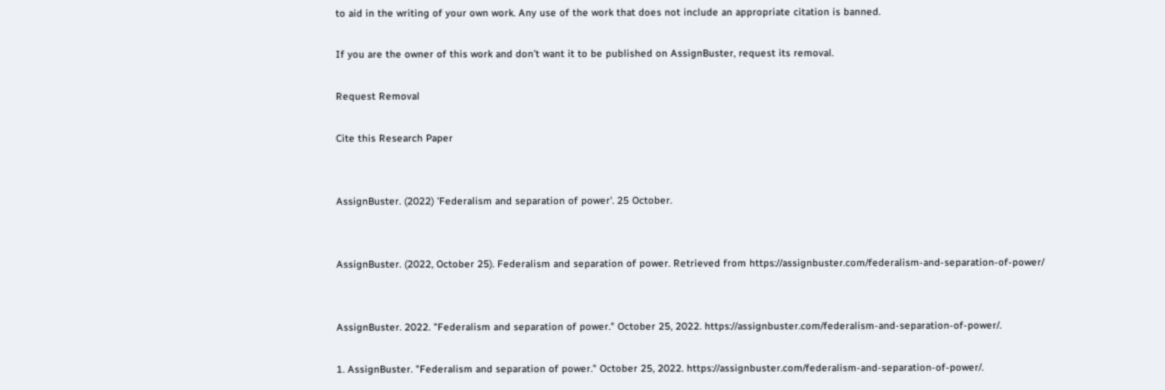to aid in the writing of your own work. Any use of the work that does not include an appropriate citation is banned.

If you are the owner of this work and don’t want it to be published on AssignBuster, request its removal.

Request Removal

Cite this Research Paper


AssignBuster. (2022) 'Federalism and separation of power'. 25 October.


AssignBuster. (2022, October 25). Federalism and separation of power. Retrieved from https://assignbuster.com/federalism-and-separation-of-power/


AssignBuster. 2022. "Federalism and separation of power." October 25, 2022. https://assignbuster.com/federalism-and-separation-of-power/.

1. AssignBuster. "Federalism and separation of power." October 25, 2022. https://assignbuster.com/federalism-and-separation-of-power/.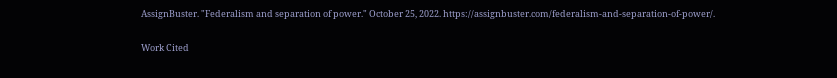AssignBuster. "Federalism and separation of power." October 25, 2022. https://assignbuster.com/federalism-and-separation-of-power/.

Work Cited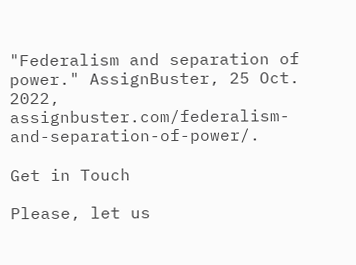"Federalism and separation of power." AssignBuster, 25 Oct. 2022, assignbuster.com/federalism-and-separation-of-power/.

Get in Touch

Please, let us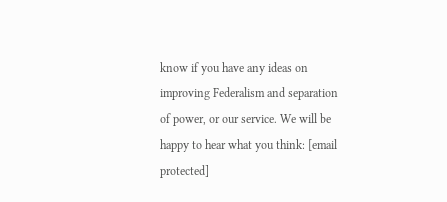know if you have any ideas on improving Federalism and separation of power, or our service. We will be happy to hear what you think: [email protected]